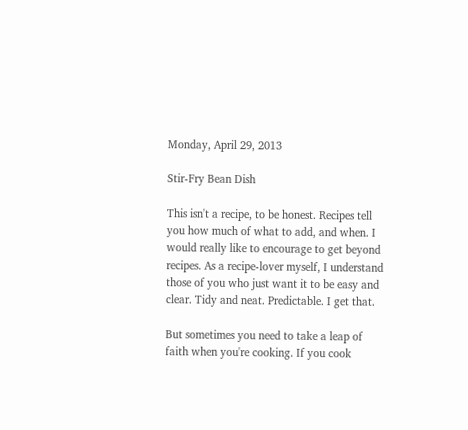Monday, April 29, 2013

Stir-Fry Bean Dish

This isn't a recipe, to be honest. Recipes tell you how much of what to add, and when. I would really like to encourage to get beyond recipes. As a recipe-lover myself, I understand those of you who just want it to be easy and clear. Tidy and neat. Predictable. I get that.

But sometimes you need to take a leap of faith when you're cooking. If you cook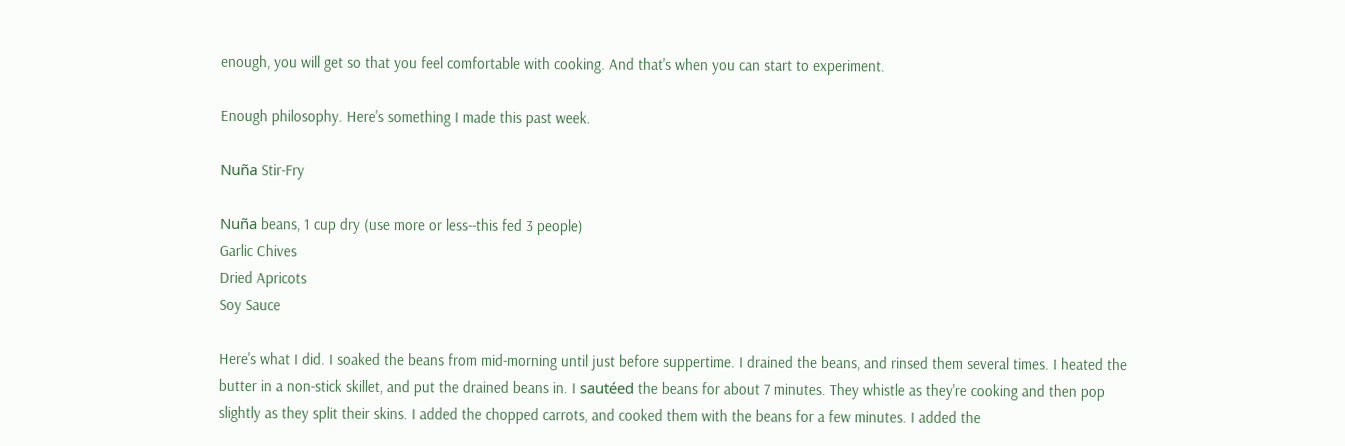enough, you will get so that you feel comfortable with cooking. And that's when you can start to experiment.

Enough philosophy. Here's something I made this past week.

Nuña Stir-Fry

Nuña beans, 1 cup dry (use more or less--this fed 3 people)
Garlic Chives
Dried Apricots
Soy Sauce

Here's what I did. I soaked the beans from mid-morning until just before suppertime. I drained the beans, and rinsed them several times. I heated the butter in a non-stick skillet, and put the drained beans in. I sautéed the beans for about 7 minutes. They whistle as they're cooking and then pop slightly as they split their skins. I added the chopped carrots, and cooked them with the beans for a few minutes. I added the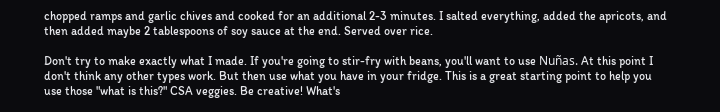chopped ramps and garlic chives and cooked for an additional 2-3 minutes. I salted everything, added the apricots, and then added maybe 2 tablespoons of soy sauce at the end. Served over rice.

Don't try to make exactly what I made. If you're going to stir-fry with beans, you'll want to use Nuñas. At this point I don't think any other types work. But then use what you have in your fridge. This is a great starting point to help you use those "what is this?" CSA veggies. Be creative! What's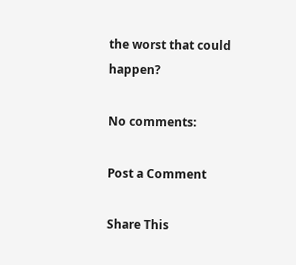the worst that could happen?

No comments:

Post a Comment

Share This